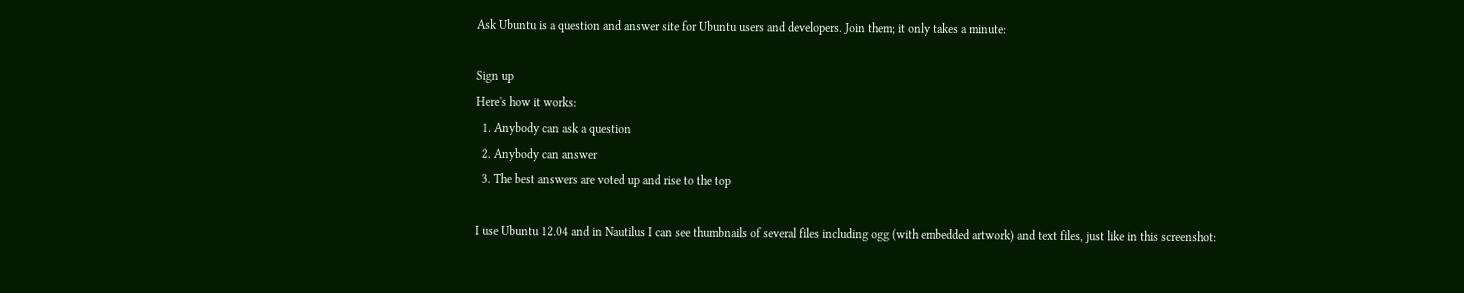Ask Ubuntu is a question and answer site for Ubuntu users and developers. Join them; it only takes a minute:

Sign up
Here's how it works:
  1. Anybody can ask a question
  2. Anybody can answer
  3. The best answers are voted up and rise to the top

I use Ubuntu 12.04 and in Nautilus I can see thumbnails of several files including ogg (with embedded artwork) and text files, just like in this screenshot: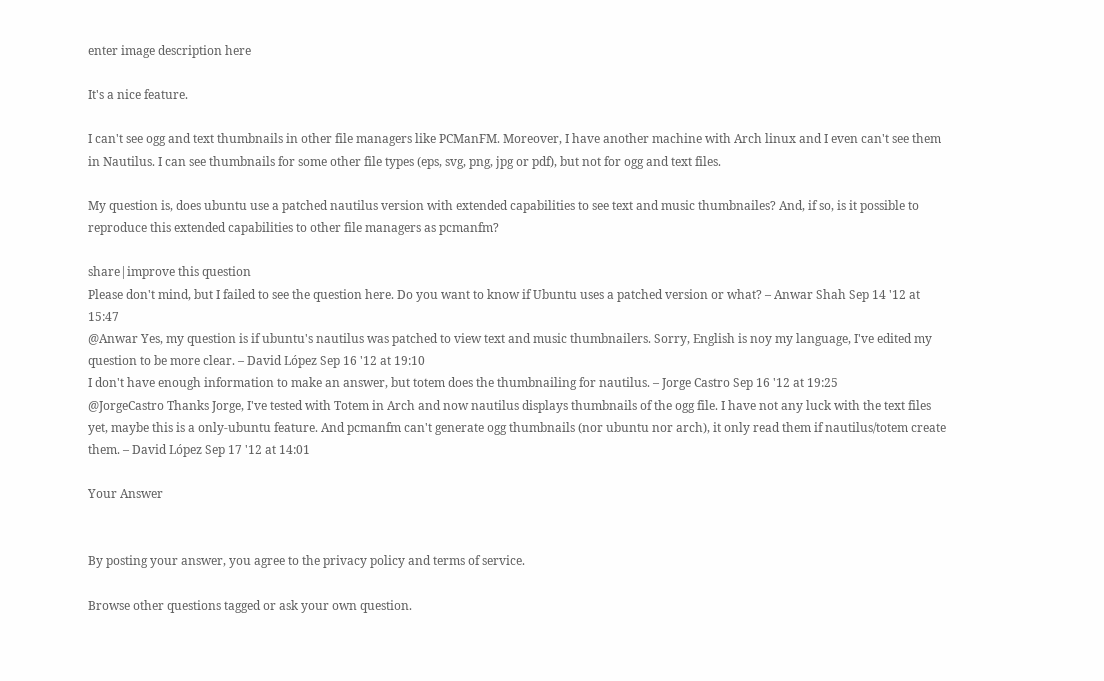enter image description here

It's a nice feature.

I can't see ogg and text thumbnails in other file managers like PCManFM. Moreover, I have another machine with Arch linux and I even can't see them in Nautilus. I can see thumbnails for some other file types (eps, svg, png, jpg or pdf), but not for ogg and text files.

My question is, does ubuntu use a patched nautilus version with extended capabilities to see text and music thumbnailes? And, if so, is it possible to reproduce this extended capabilities to other file managers as pcmanfm?

share|improve this question
Please don't mind, but I failed to see the question here. Do you want to know if Ubuntu uses a patched version or what? – Anwar Shah Sep 14 '12 at 15:47
@Anwar Yes, my question is if ubuntu's nautilus was patched to view text and music thumbnailers. Sorry, English is noy my language, I've edited my question to be more clear. – David López Sep 16 '12 at 19:10
I don't have enough information to make an answer, but totem does the thumbnailing for nautilus. – Jorge Castro Sep 16 '12 at 19:25
@JorgeCastro Thanks Jorge, I've tested with Totem in Arch and now nautilus displays thumbnails of the ogg file. I have not any luck with the text files yet, maybe this is a only-ubuntu feature. And pcmanfm can't generate ogg thumbnails (nor ubuntu nor arch), it only read them if nautilus/totem create them. – David López Sep 17 '12 at 14:01

Your Answer


By posting your answer, you agree to the privacy policy and terms of service.

Browse other questions tagged or ask your own question.